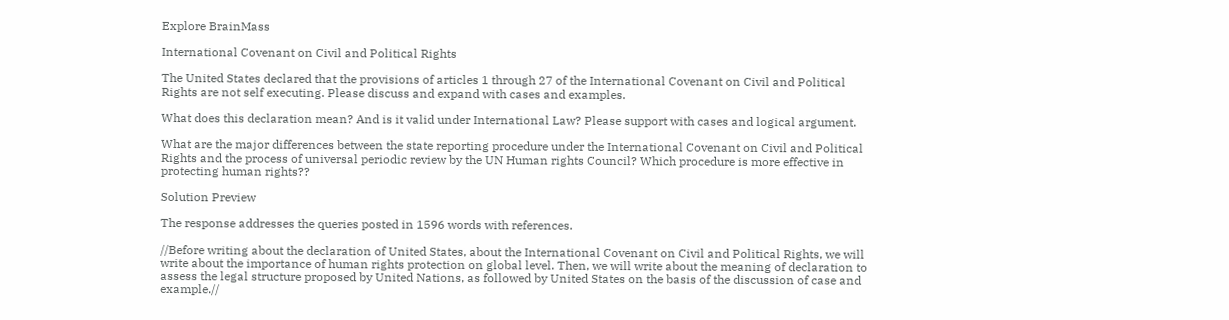Explore BrainMass

International Covenant on Civil and Political Rights

The United States declared that the provisions of articles 1 through 27 of the International Covenant on Civil and Political Rights are not self executing. Please discuss and expand with cases and examples.

What does this declaration mean? And is it valid under International Law? Please support with cases and logical argument.

What are the major differences between the state reporting procedure under the International Covenant on Civil and Political Rights and the process of universal periodic review by the UN Human rights Council? Which procedure is more effective in protecting human rights??

Solution Preview

The response addresses the queries posted in 1596 words with references.

//Before writing about the declaration of United States, about the International Covenant on Civil and Political Rights, we will write about the importance of human rights protection on global level. Then, we will write about the meaning of declaration to assess the legal structure proposed by United Nations, as followed by United States on the basis of the discussion of case and example.//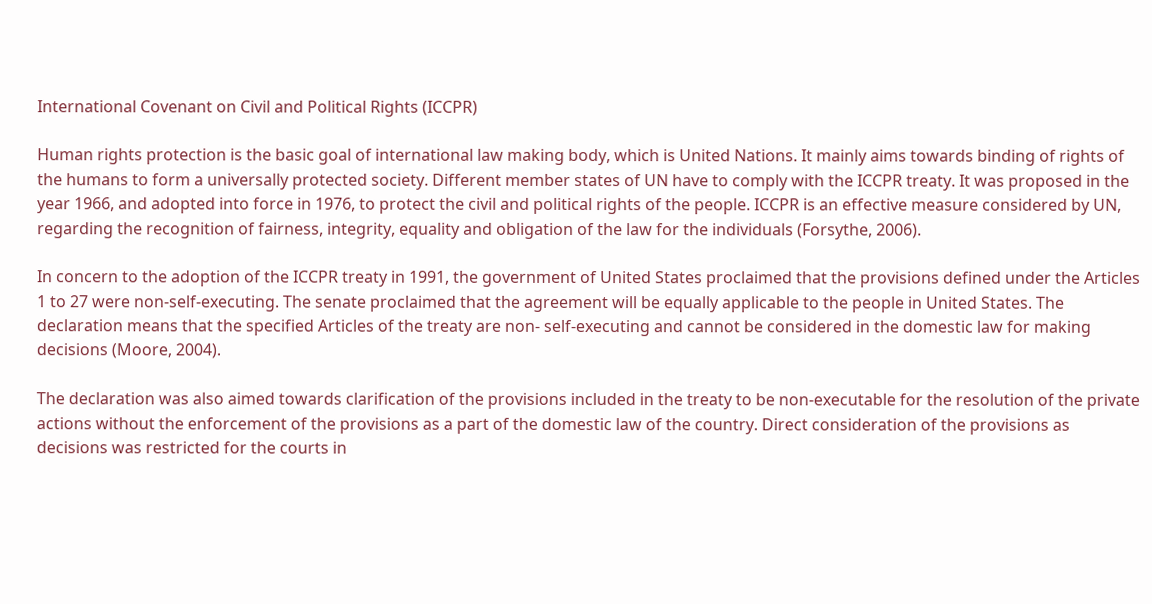International Covenant on Civil and Political Rights (ICCPR)

Human rights protection is the basic goal of international law making body, which is United Nations. It mainly aims towards binding of rights of the humans to form a universally protected society. Different member states of UN have to comply with the ICCPR treaty. It was proposed in the year 1966, and adopted into force in 1976, to protect the civil and political rights of the people. ICCPR is an effective measure considered by UN, regarding the recognition of fairness, integrity, equality and obligation of the law for the individuals (Forsythe, 2006).

In concern to the adoption of the ICCPR treaty in 1991, the government of United States proclaimed that the provisions defined under the Articles 1 to 27 were non-self-executing. The senate proclaimed that the agreement will be equally applicable to the people in United States. The declaration means that the specified Articles of the treaty are non- self-executing and cannot be considered in the domestic law for making decisions (Moore, 2004).

The declaration was also aimed towards clarification of the provisions included in the treaty to be non-executable for the resolution of the private actions without the enforcement of the provisions as a part of the domestic law of the country. Direct consideration of the provisions as decisions was restricted for the courts in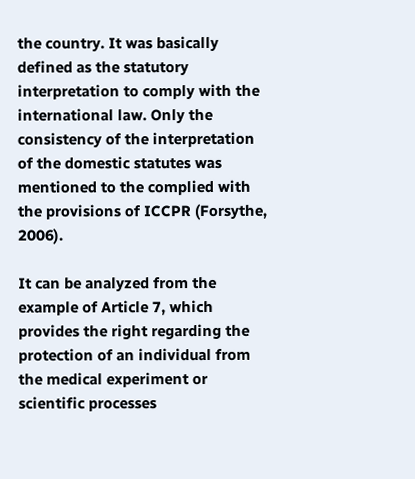the country. It was basically defined as the statutory interpretation to comply with the international law. Only the consistency of the interpretation of the domestic statutes was mentioned to the complied with the provisions of ICCPR (Forsythe, 2006).

It can be analyzed from the example of Article 7, which provides the right regarding the protection of an individual from the medical experiment or scientific processes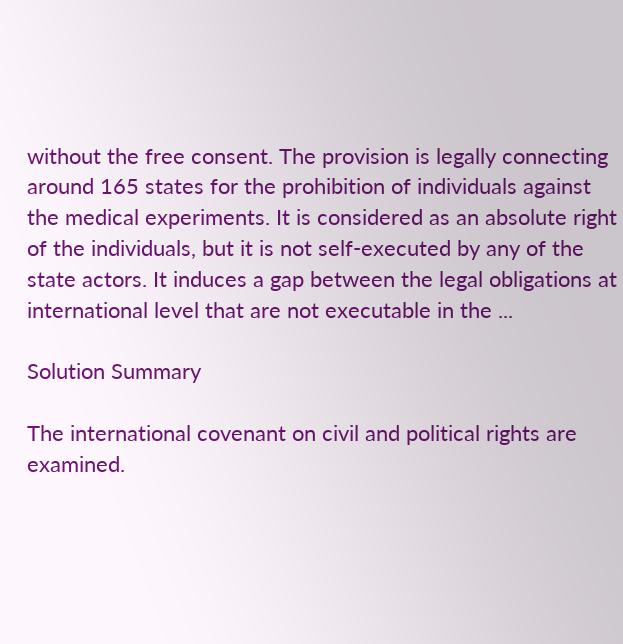without the free consent. The provision is legally connecting around 165 states for the prohibition of individuals against the medical experiments. It is considered as an absolute right of the individuals, but it is not self-executed by any of the state actors. It induces a gap between the legal obligations at international level that are not executable in the ...

Solution Summary

The international covenant on civil and political rights are examined.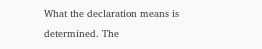What the declaration means is determined. The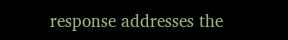response addresses the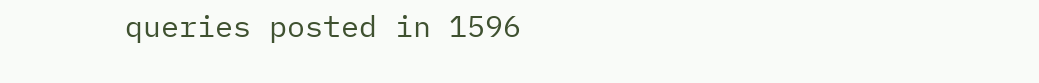queries posted in 1596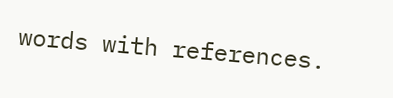words with references.